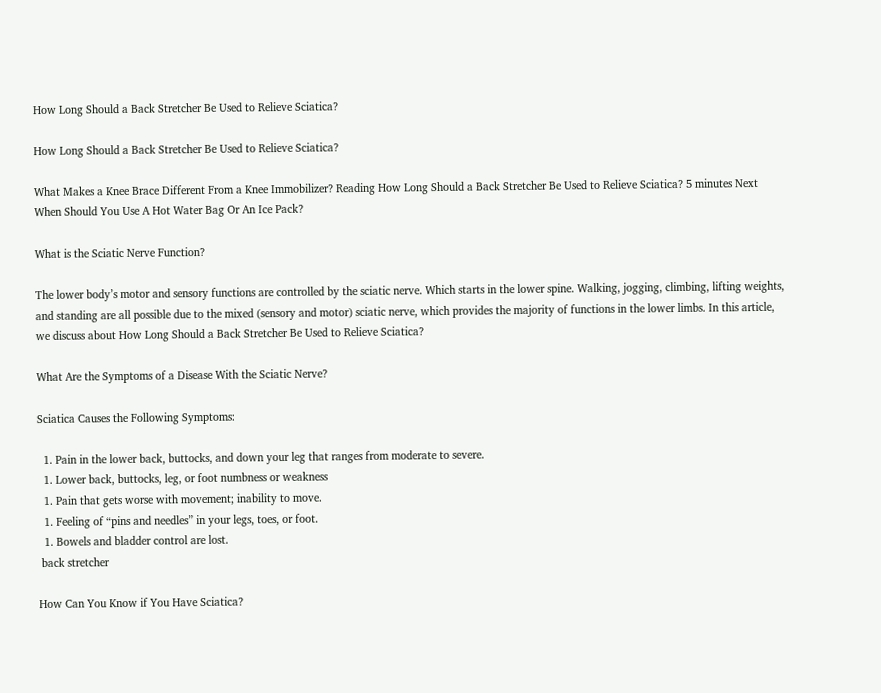How Long Should a Back Stretcher Be Used to Relieve Sciatica?

How Long Should a Back Stretcher Be Used to Relieve Sciatica?

What Makes a Knee Brace Different From a Knee Immobilizer? Reading How Long Should a Back Stretcher Be Used to Relieve Sciatica? 5 minutes Next When Should You Use A Hot Water Bag Or An Ice Pack?

What is the Sciatic Nerve Function?

The lower body’s motor and sensory functions are controlled by the sciatic nerve. Which starts in the lower spine. Walking, jogging, climbing, lifting weights, and standing are all possible due to the mixed (sensory and motor) sciatic nerve, which provides the majority of functions in the lower limbs. In this article, we discuss about How Long Should a Back Stretcher Be Used to Relieve Sciatica?

What Are the Symptoms of a Disease With the Sciatic Nerve?

Sciatica Causes the Following Symptoms:

  1. Pain in the lower back, buttocks, and down your leg that ranges from moderate to severe.
  1. Lower back, buttocks, leg, or foot numbness or weakness
  1. Pain that gets worse with movement; inability to move.
  1. Feeling of “pins and needles” in your legs, toes, or foot.
  1. Bowels and bladder control are lost.
 back stretcher

How Can You Know if You Have Sciatica?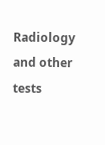Radiology and other tests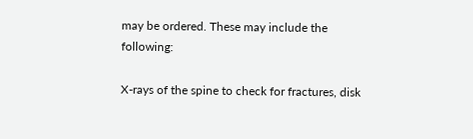may be ordered. These may include the following:

X-rays of the spine to check for fractures, disk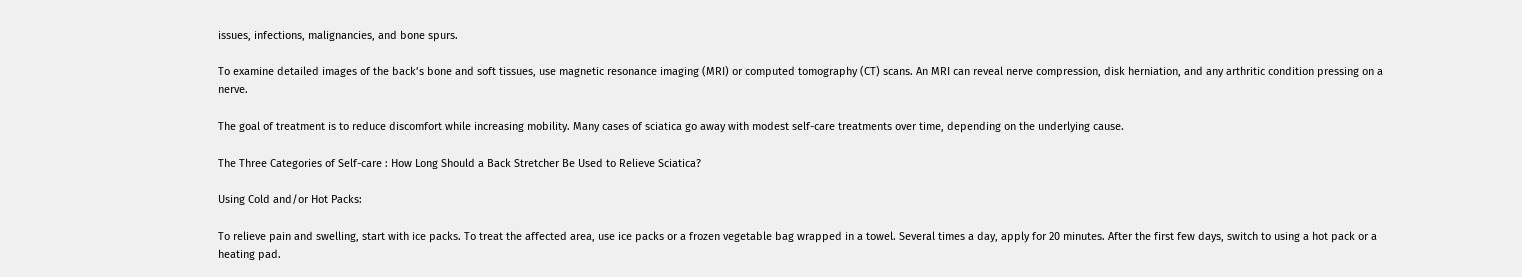issues, infections, malignancies, and bone spurs.

To examine detailed images of the back’s bone and soft tissues, use magnetic resonance imaging (MRI) or computed tomography (CT) scans. An MRI can reveal nerve compression, disk herniation, and any arthritic condition pressing on a nerve.

The goal of treatment is to reduce discomfort while increasing mobility. Many cases of sciatica go away with modest self-care treatments over time, depending on the underlying cause.

The Three Categories of Self-care : How Long Should a Back Stretcher Be Used to Relieve Sciatica?

Using Cold and/or Hot Packs:

To relieve pain and swelling, start with ice packs. To treat the affected area, use ice packs or a frozen vegetable bag wrapped in a towel. Several times a day, apply for 20 minutes. After the first few days, switch to using a hot pack or a heating pad.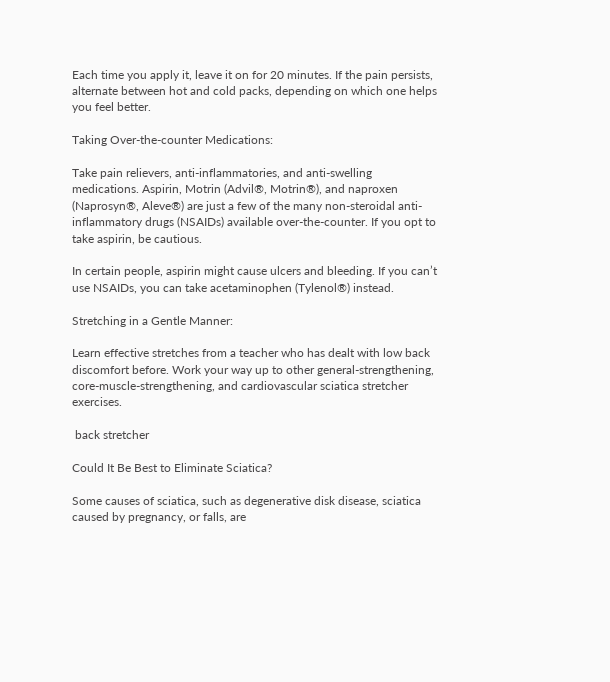Each time you apply it, leave it on for 20 minutes. If the pain persists, alternate between hot and cold packs, depending on which one helps you feel better.

Taking Over-the-counter Medications:

Take pain relievers, anti-inflammatories, and anti-swelling medications. Aspirin, Motrin (Advil®, Motrin®), and naproxen (Naprosyn®, Aleve®) are just a few of the many non-steroidal anti-inflammatory drugs (NSAIDs) available over-the-counter. If you opt to take aspirin, be cautious.

In certain people, aspirin might cause ulcers and bleeding. If you can’t use NSAIDs, you can take acetaminophen (Tylenol®) instead.

Stretching in a Gentle Manner:

Learn effective stretches from a teacher who has dealt with low back discomfort before. Work your way up to other general-strengthening, core-muscle-strengthening, and cardiovascular sciatica stretcher exercises.

 back stretcher

Could It Be Best to Eliminate Sciatica?

Some causes of sciatica, such as degenerative disk disease, sciatica caused by pregnancy, or falls, are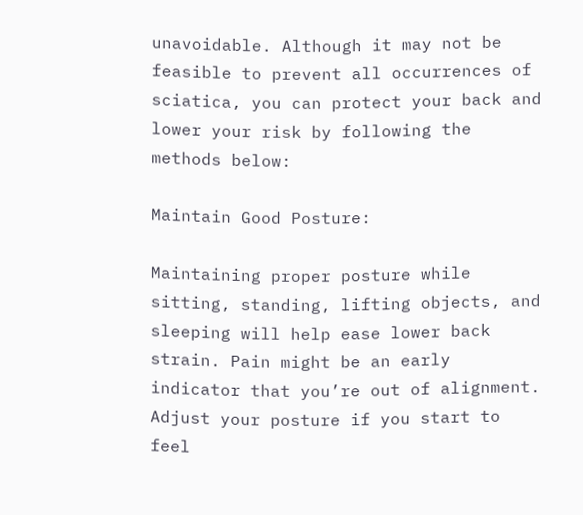unavoidable. Although it may not be feasible to prevent all occurrences of sciatica, you can protect your back and lower your risk by following the methods below:

Maintain Good Posture:

Maintaining proper posture while sitting, standing, lifting objects, and sleeping will help ease lower back strain. Pain might be an early indicator that you’re out of alignment. Adjust your posture if you start to feel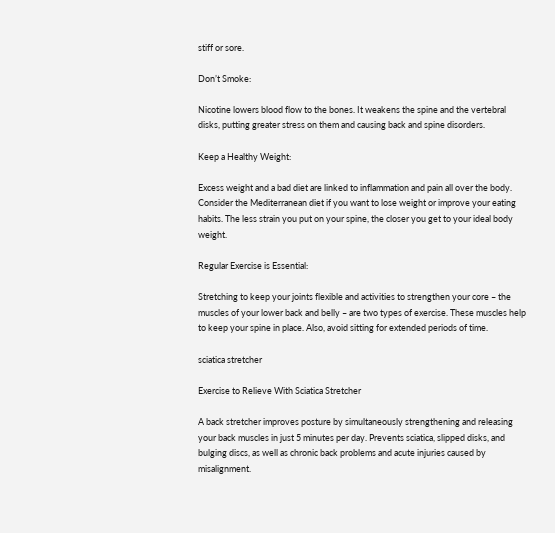stiff or sore.

Don’t Smoke:

Nicotine lowers blood flow to the bones. It weakens the spine and the vertebral disks, putting greater stress on them and causing back and spine disorders.

Keep a Healthy Weight:

Excess weight and a bad diet are linked to inflammation and pain all over the body. Consider the Mediterranean diet if you want to lose weight or improve your eating habits. The less strain you put on your spine, the closer you get to your ideal body weight.

Regular Exercise is Essential:

Stretching to keep your joints flexible and activities to strengthen your core – the muscles of your lower back and belly – are two types of exercise. These muscles help to keep your spine in place. Also, avoid sitting for extended periods of time.

sciatica stretcher

Exercise to Relieve With Sciatica Stretcher

A back stretcher improves posture by simultaneously strengthening and releasing your back muscles in just 5 minutes per day. Prevents sciatica, slipped disks, and bulging discs, as well as chronic back problems and acute injuries caused by misalignment.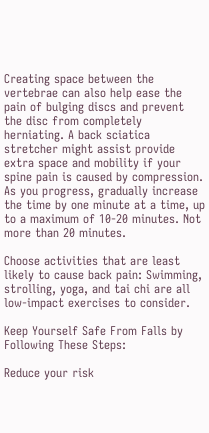Creating space between the vertebrae can also help ease the pain of bulging discs and prevent the disc from completely herniating. A back sciatica stretcher might assist provide extra space and mobility if your spine pain is caused by compression. As you progress, gradually increase the time by one minute at a time, up to a maximum of 10-20 minutes. Not more than 20 minutes.

Choose activities that are least likely to cause back pain: Swimming, strolling, yoga, and tai chi are all low-impact exercises to consider.

Keep Yourself Safe From Falls by Following These Steps:

Reduce your risk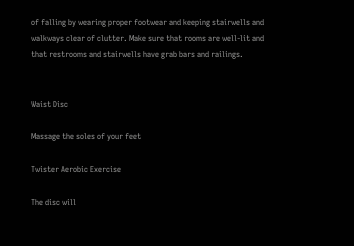of falling by wearing proper footwear and keeping stairwells and walkways clear of clutter. Make sure that rooms are well-lit and that restrooms and stairwells have grab bars and railings.


Waist Disc

Massage the soles of your feet

Twister Aerobic Exercise

The disc will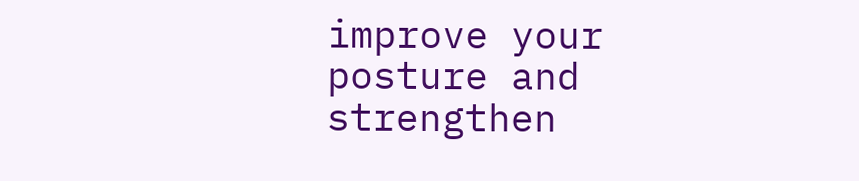improve your posture and strengthen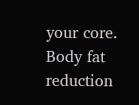your core. Body fat reduction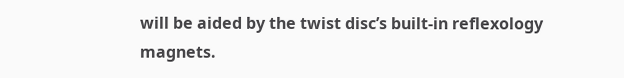will be aided by the twist disc’s built-in reflexology magnets.